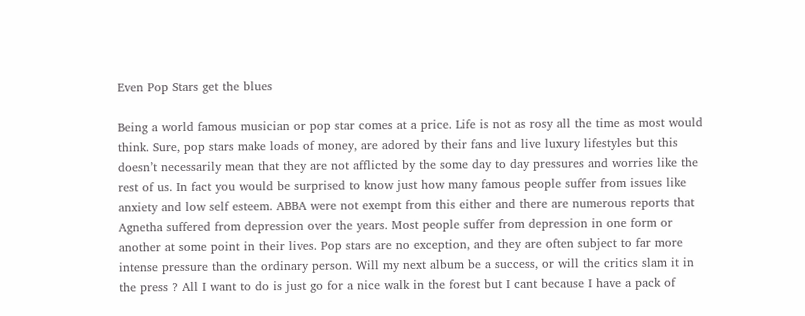Even Pop Stars get the blues

Being a world famous musician or pop star comes at a price. Life is not as rosy all the time as most would think. Sure, pop stars make loads of money, are adored by their fans and live luxury lifestyles but this doesn’t necessarily mean that they are not afflicted by the some day to day pressures and worries like the rest of us. In fact you would be surprised to know just how many famous people suffer from issues like anxiety and low self esteem. ABBA were not exempt from this either and there are numerous reports that Agnetha suffered from depression over the years. Most people suffer from depression in one form or another at some point in their lives. Pop stars are no exception, and they are often subject to far more intense pressure than the ordinary person. Will my next album be a success, or will the critics slam it in the press ? All I want to do is just go for a nice walk in the forest but I cant because I have a pack of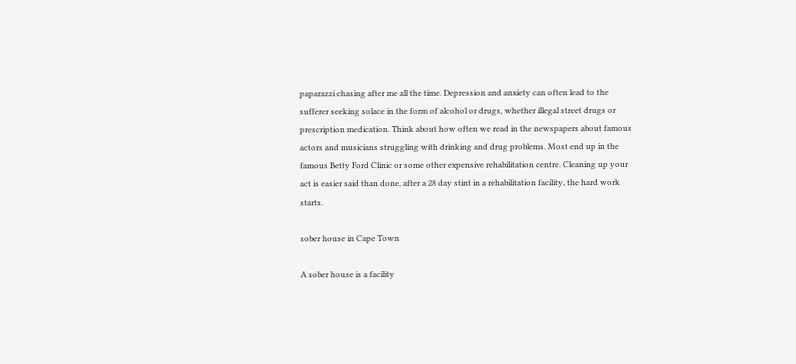paparazzi chasing after me all the time. Depression and anxiety can often lead to the sufferer seeking solace in the form of alcohol or drugs, whether illegal street drugs or prescription medication. Think about how often we read in the newspapers about famous actors and musicians struggling with drinking and drug problems. Most end up in the famous Betty Ford Clinic or some other expensive rehabilitation centre. Cleaning up your act is easier said than done, after a 28 day stint in a rehabilitation facility, the hard work starts.

sober house in Cape Town

A sober house is a facility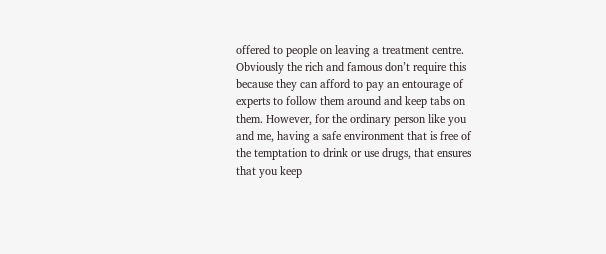offered to people on leaving a treatment centre. Obviously the rich and famous don’t require this because they can afford to pay an entourage of experts to follow them around and keep tabs on them. However, for the ordinary person like you and me, having a safe environment that is free of the temptation to drink or use drugs, that ensures that you keep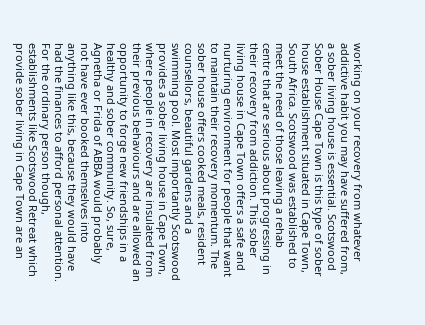working on your recovery from whatever addictive habit you may have suffered from, a sober living house is essential. Scotswood Sober House Cape Town is this type of sober house establishment situated in Cape Town, South Africa. Scotswood was established to meet the need of those leaving a rehab centre that are serious about progressing in their recovery from addiction. This sober living house in Cape Town offers a safe and nurturing environment for people that want to maintain their recovery momentum. The sober house offers cooked meals, resident counsellors, beautiful gardens and a swimming pool. Most importantly Scotswood provides a sober living house in Cape Town, where people in recovery are insulated from their previous behaviours and are allowed an opportunity to forge new friendships in a healthy and sober community. So, sure, Agnetha or Frida of ABBA would probably not have ever booked themselves into anything like this, because they would have had the finances to afford personal attention. For the ordinary person though, establishments like Scotswood Retreat which provide sober living in Cape Town are an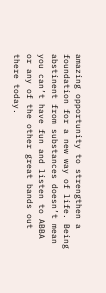amazing opportunity to strengthen a foundation for a new way of life. Being abstinent from substances doesn’t mean you can’t have fun and listen to ABBA or any of the other great bands out there today.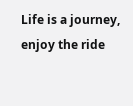Life is a journey, enjoy the ride